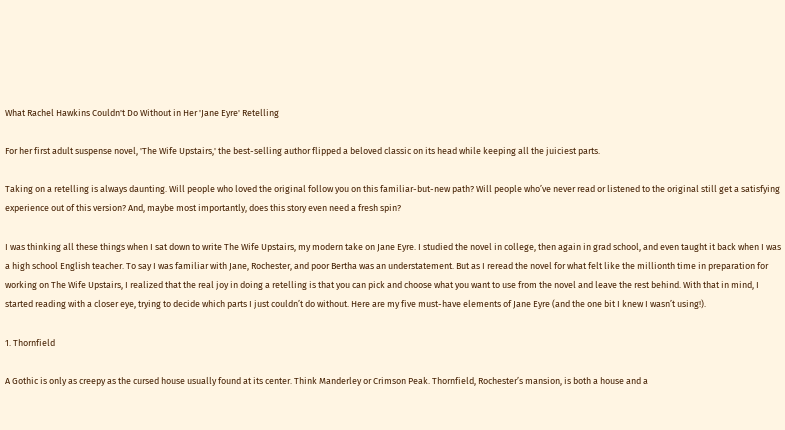What Rachel Hawkins Couldn't Do Without in Her 'Jane Eyre' Retelling

For her first adult suspense novel, 'The Wife Upstairs,' the best-selling author flipped a beloved classic on its head while keeping all the juiciest parts.

Taking on a retelling is always daunting. Will people who loved the original follow you on this familiar-but-new path? Will people who’ve never read or listened to the original still get a satisfying experience out of this version? And, maybe most importantly, does this story even need a fresh spin?

I was thinking all these things when I sat down to write The Wife Upstairs, my modern take on Jane Eyre. I studied the novel in college, then again in grad school, and even taught it back when I was a high school English teacher. To say I was familiar with Jane, Rochester, and poor Bertha was an understatement. But as I reread the novel for what felt like the millionth time in preparation for working on The Wife Upstairs, I realized that the real joy in doing a retelling is that you can pick and choose what you want to use from the novel and leave the rest behind. With that in mind, I started reading with a closer eye, trying to decide which parts I just couldn’t do without. Here are my five must-have elements of Jane Eyre (and the one bit I knew I wasn’t using!).

1. Thornfield

A Gothic is only as creepy as the cursed house usually found at its center. Think Manderley or Crimson Peak. Thornfield, Rochester’s mansion, is both a house and a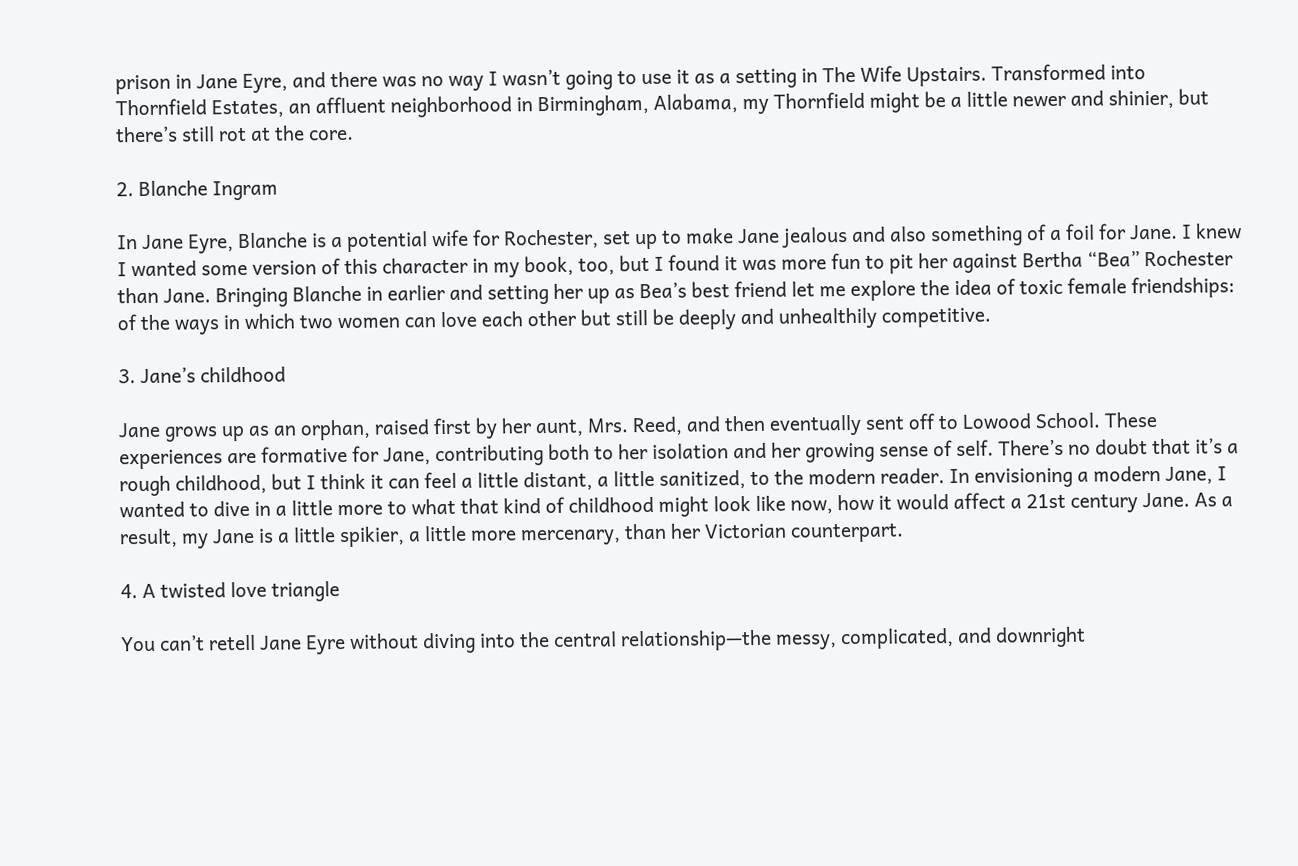prison in Jane Eyre, and there was no way I wasn’t going to use it as a setting in The Wife Upstairs. Transformed into Thornfield Estates, an affluent neighborhood in Birmingham, Alabama, my Thornfield might be a little newer and shinier, but there’s still rot at the core.

2. Blanche Ingram

In Jane Eyre, Blanche is a potential wife for Rochester, set up to make Jane jealous and also something of a foil for Jane. I knew I wanted some version of this character in my book, too, but I found it was more fun to pit her against Bertha “Bea” Rochester than Jane. Bringing Blanche in earlier and setting her up as Bea’s best friend let me explore the idea of toxic female friendships: of the ways in which two women can love each other but still be deeply and unhealthily competitive.

3. Jane’s childhood

Jane grows up as an orphan, raised first by her aunt, Mrs. Reed, and then eventually sent off to Lowood School. These experiences are formative for Jane, contributing both to her isolation and her growing sense of self. There’s no doubt that it’s a rough childhood, but I think it can feel a little distant, a little sanitized, to the modern reader. In envisioning a modern Jane, I wanted to dive in a little more to what that kind of childhood might look like now, how it would affect a 21st century Jane. As a result, my Jane is a little spikier, a little more mercenary, than her Victorian counterpart.

4. A twisted love triangle

You can’t retell Jane Eyre without diving into the central relationship—the messy, complicated, and downright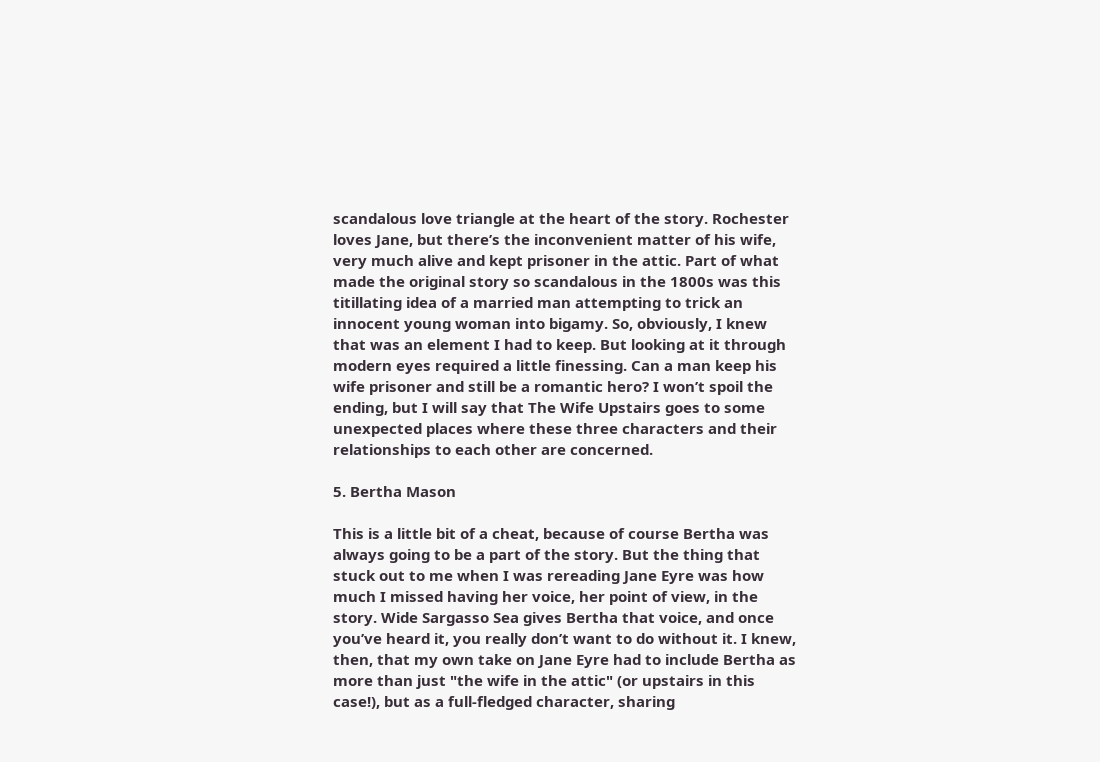scandalous love triangle at the heart of the story. Rochester loves Jane, but there’s the inconvenient matter of his wife, very much alive and kept prisoner in the attic. Part of what made the original story so scandalous in the 1800s was this titillating idea of a married man attempting to trick an innocent young woman into bigamy. So, obviously, I knew that was an element I had to keep. But looking at it through modern eyes required a little finessing. Can a man keep his wife prisoner and still be a romantic hero? I won’t spoil the ending, but I will say that The Wife Upstairs goes to some unexpected places where these three characters and their relationships to each other are concerned.

5. Bertha Mason

This is a little bit of a cheat, because of course Bertha was always going to be a part of the story. But the thing that stuck out to me when I was rereading Jane Eyre was how much I missed having her voice, her point of view, in the story. Wide Sargasso Sea gives Bertha that voice, and once you’ve heard it, you really don’t want to do without it. I knew, then, that my own take on Jane Eyre had to include Bertha as more than just "the wife in the attic" (or upstairs in this case!), but as a full-fledged character, sharing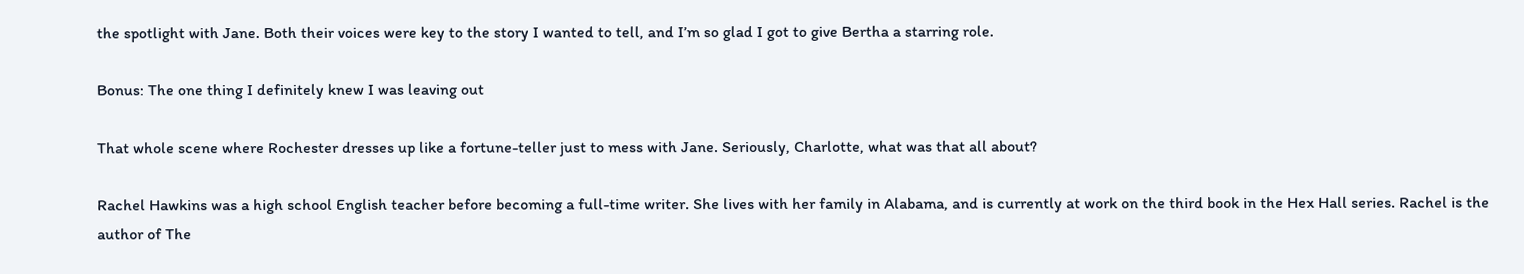the spotlight with Jane. Both their voices were key to the story I wanted to tell, and I’m so glad I got to give Bertha a starring role.

Bonus: The one thing I definitely knew I was leaving out

That whole scene where Rochester dresses up like a fortune-teller just to mess with Jane. Seriously, Charlotte, what was that all about?

Rachel Hawkins was a high school English teacher before becoming a full-time writer. She lives with her family in Alabama, and is currently at work on the third book in the Hex Hall series. Rachel is the author of The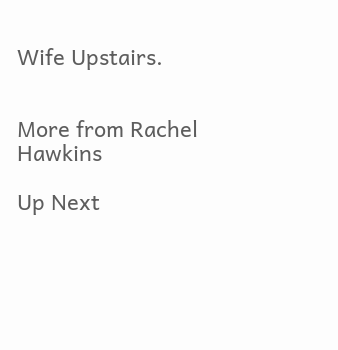Wife Upstairs.


More from Rachel Hawkins

Up Next